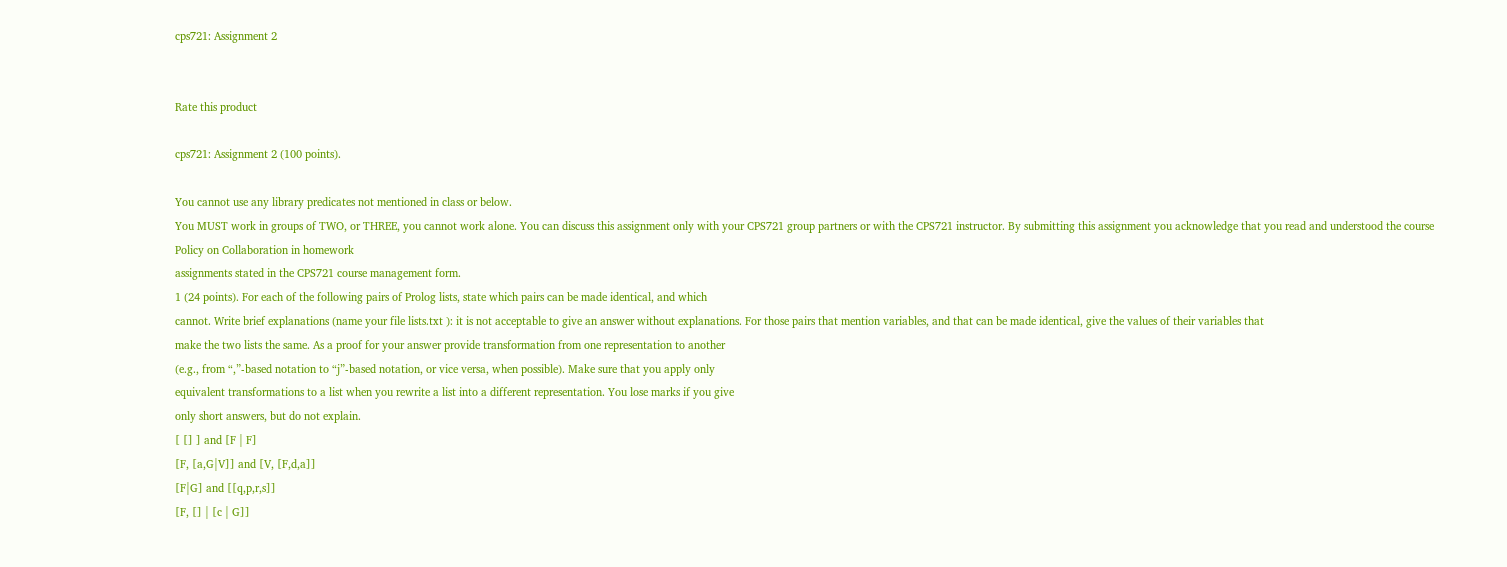cps721: Assignment 2


Rate this product

cps721: Assignment 2 (100 points).

You cannot use any library predicates not mentioned in class or below.
You MUST work in groups of TWO, or THREE, you cannot work alone. You can discuss this assignment only with your CPS721 group partners or with the CPS721 instructor. By submitting this assignment you acknowledge that you read and understood the course Policy on Collaboration in homework
assignments stated in the CPS721 course management form.
1 (24 points). For each of the following pairs of Prolog lists, state which pairs can be made identical, and which
cannot. Write brief explanations (name your file lists.txt ): it is not acceptable to give an answer without explanations. For those pairs that mention variables, and that can be made identical, give the values of their variables that
make the two lists the same. As a proof for your answer provide transformation from one representation to another
(e.g., from “,”-based notation to “j”-based notation, or vice versa, when possible). Make sure that you apply only
equivalent transformations to a list when you rewrite a list into a different representation. You lose marks if you give
only short answers, but do not explain.
[ [] ] and [F | F]
[F, [a,G|V]] and [V, [F,d,a]]
[F|G] and [[q,p,r,s]]
[F, [] | [c | G]]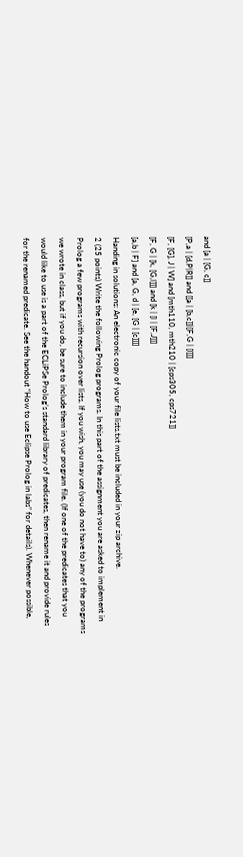and [a | [G, c]]
[P,a | [d,P|R]] and [[a | [b,c]]|[F,G | [I]]]
[F, [G], J | W] and [mth110, mth210 | [cps305, cps721]]
[F, G | [k, [G,l]]] and [k | [l | [F,J]]]
[a,b | F] and [a, G, d | [e, [G | [c]]]]
Handing in solutions: An electronic copy of your file lists.txt must be included in your zip archive.
2 (25 points) Write the following Prolog programs. In this part of the assignment you are asked to implement in
Prolog a few programs with recursion over lists. If you wish, you may use (you do not have to) any of the programs
we wrote in class, but if you do, be sure to include them in your program file. (If one of the predicates that you
would like to use is a part of the ECLiPSe Prolog’s standard library of predicates, then rename it and provide rules
for the renamed predicate. See the handout “How to use Eclipse Prolog in labs” for details). Whenever possible,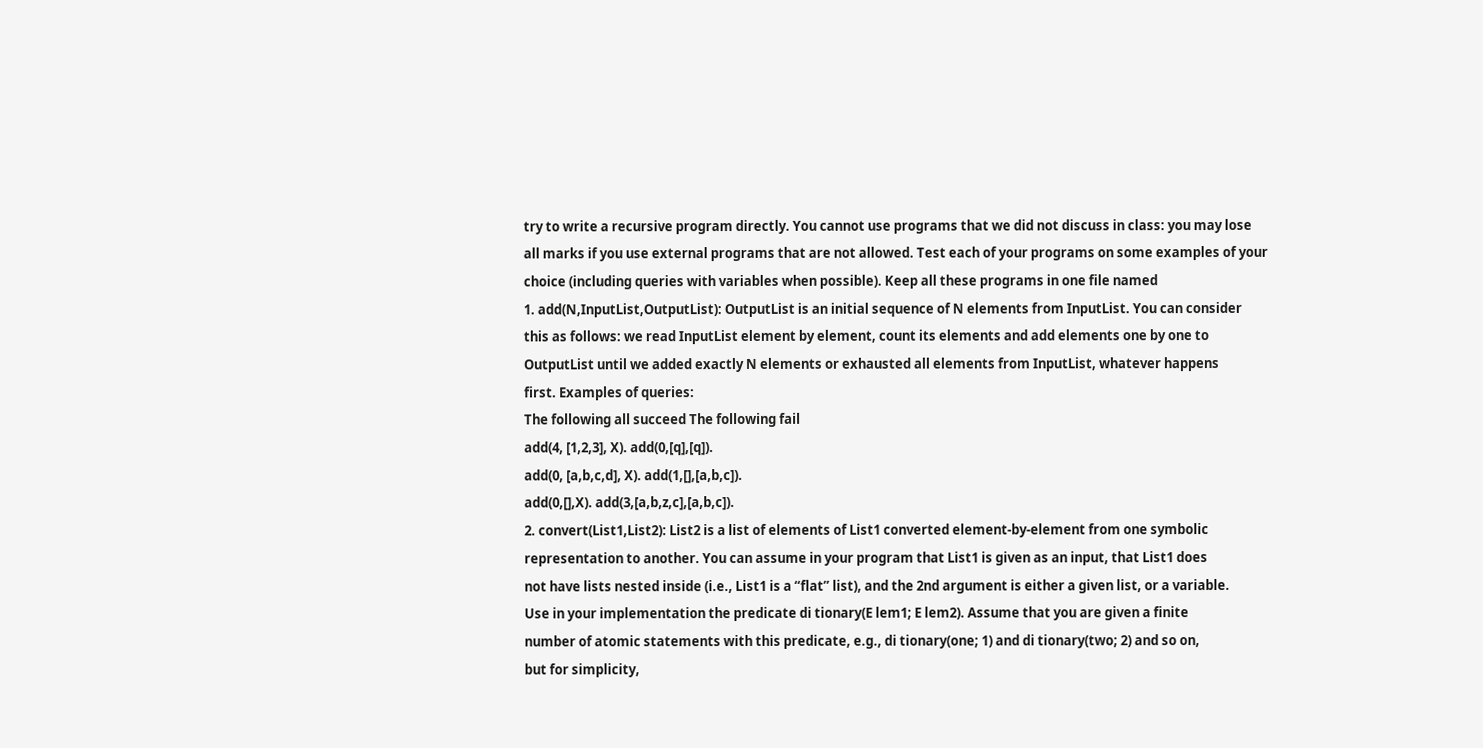try to write a recursive program directly. You cannot use programs that we did not discuss in class: you may lose
all marks if you use external programs that are not allowed. Test each of your programs on some examples of your
choice (including queries with variables when possible). Keep all these programs in one file named
1. add(N,InputList,OutputList): OutputList is an initial sequence of N elements from InputList. You can consider
this as follows: we read InputList element by element, count its elements and add elements one by one to
OutputList until we added exactly N elements or exhausted all elements from InputList, whatever happens
first. Examples of queries:
The following all succeed The following fail
add(4, [1,2,3], X). add(0,[q],[q]).
add(0, [a,b,c,d], X). add(1,[],[a,b,c]).
add(0,[],X). add(3,[a,b,z,c],[a,b,c]).
2. convert(List1,List2): List2 is a list of elements of List1 converted element-by-element from one symbolic
representation to another. You can assume in your program that List1 is given as an input, that List1 does
not have lists nested inside (i.e., List1 is a “flat” list), and the 2nd argument is either a given list, or a variable.
Use in your implementation the predicate di tionary(E lem1; E lem2). Assume that you are given a finite
number of atomic statements with this predicate, e.g., di tionary(one; 1) and di tionary(two; 2) and so on,
but for simplicity,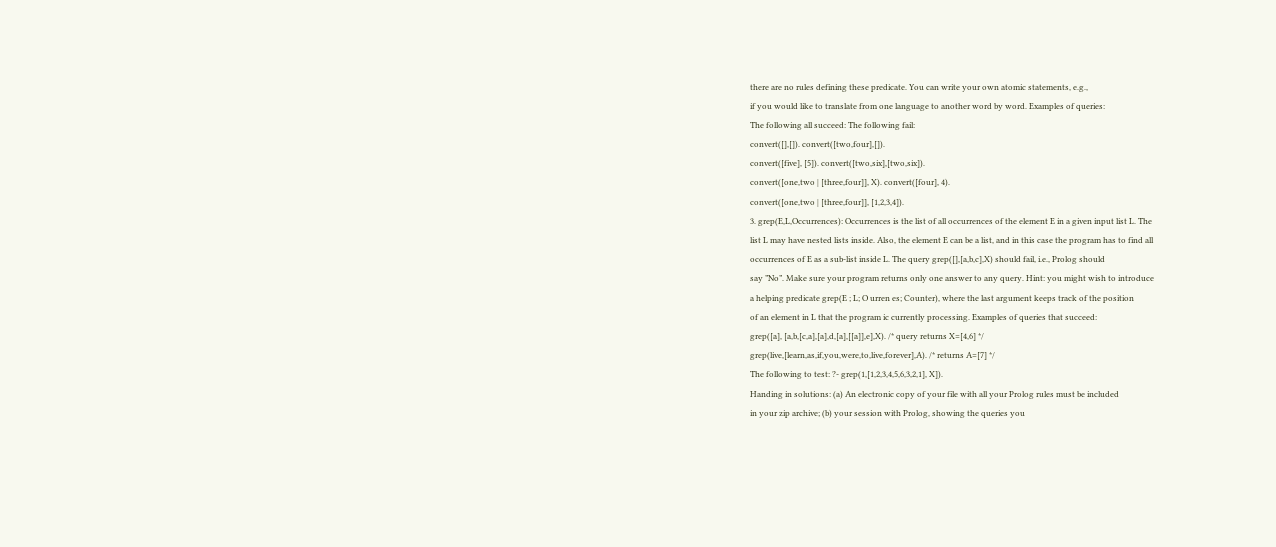there are no rules defining these predicate. You can write your own atomic statements, e.g.,
if you would like to translate from one language to another word by word. Examples of queries:
The following all succeed: The following fail:
convert([],[]). convert([two,four],[]).
convert([five], [5]). convert([two,six],[two,six]).
convert([one,two | [three,four]], X). convert([four], 4).
convert([one,two | [three,four]], [1,2,3,4]).
3. grep(E,L,Occurrences): Occurrences is the list of all occurrences of the element E in a given input list L. The
list L may have nested lists inside. Also, the element E can be a list, and in this case the program has to find all
occurrences of E as a sub-list inside L. The query grep([],[a,b,c],X) should fail, i.e., Prolog should
say ”No”. Make sure your program returns only one answer to any query. Hint: you might wish to introduce
a helping predicate grep(E ; L; O urren es; Counter), where the last argument keeps track of the position
of an element in L that the program ic currently processing. Examples of queries that succeed:
grep([a], [a,b,[c,a],[a],d,[a],[[a]],e],X). /* query returns X=[4,6] */
grep(live,[learn,as,if,you,were,to,live,forever],A). /* returns A=[7] */
The following to test: ?- grep(1,[1,2,3,4,5,6,3,2,1], X]).
Handing in solutions: (a) An electronic copy of your file with all your Prolog rules must be included
in your zip archive; (b) your session with Prolog, showing the queries you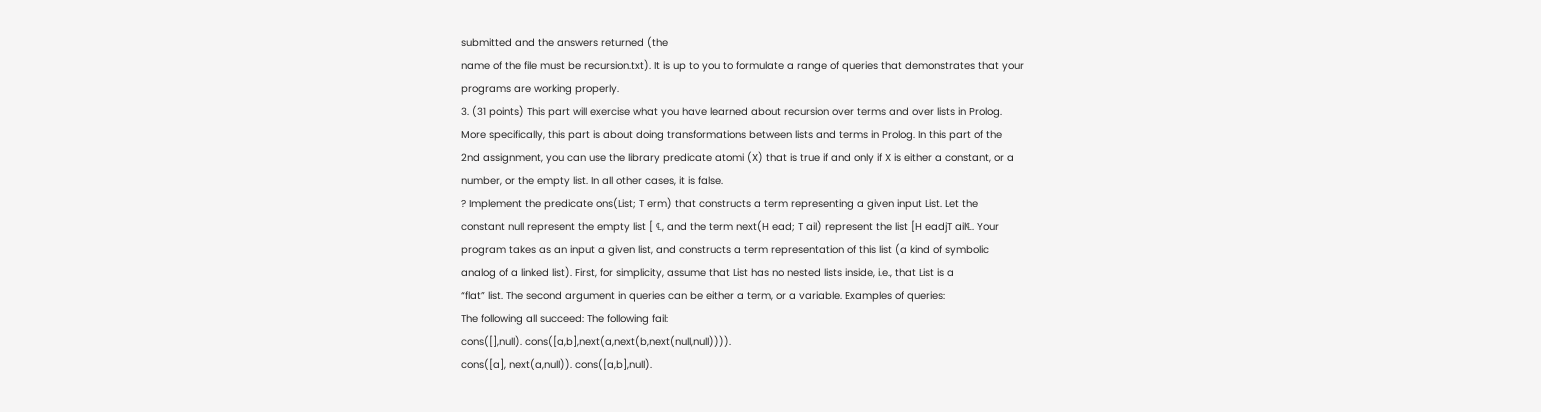submitted and the answers returned (the
name of the file must be recursion.txt). It is up to you to formulate a range of queries that demonstrates that your
programs are working properly.
3. (31 points) This part will exercise what you have learned about recursion over terms and over lists in Prolog.
More specifically, this part is about doing transformations between lists and terms in Prolog. In this part of the
2nd assignment, you can use the library predicate atomi (X) that is true if and only if X is either a constant, or a
number, or the empty list. In all other cases, it is false.
? Implement the predicate ons(List; T erm) that constructs a term representing a given input List. Let the
constant null represent the empty list [ ℄, and the term next(H ead; T ail) represent the list [H eadjT ail℄. Your
program takes as an input a given list, and constructs a term representation of this list (a kind of symbolic
analog of a linked list). First, for simplicity, assume that List has no nested lists inside, i.e., that List is a
“flat” list. The second argument in queries can be either a term, or a variable. Examples of queries:
The following all succeed: The following fail:
cons([],null). cons([a,b],next(a,next(b,next(null,null)))).
cons([a], next(a,null)). cons([a,b],null).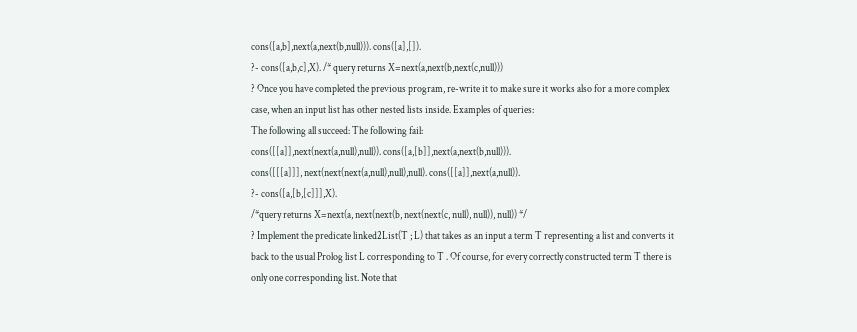cons([a,b],next(a,next(b,null))). cons([a],[]).
?- cons([a,b,c],X). /* query returns X=next(a,next(b,next(c,null)))
? Once you have completed the previous program, re-write it to make sure it works also for a more complex
case, when an input list has other nested lists inside. Examples of queries:
The following all succeed: The following fail:
cons([[a]],next(next(a,null),null)). cons([a,[b]],next(a,next(b,null))).
cons([[[a]]], next(next(next(a,null),null),null). cons([[a]],next(a,null)).
?- cons([a,[b,[c]]],X).
/*query returns X=next(a, next(next(b, next(next(c, null), null)), null)) */
? Implement the predicate linked2List(T ; L) that takes as an input a term T representing a list and converts it
back to the usual Prolog list L corresponding to T . Of course, for every correctly constructed term T there is
only one corresponding list. Note that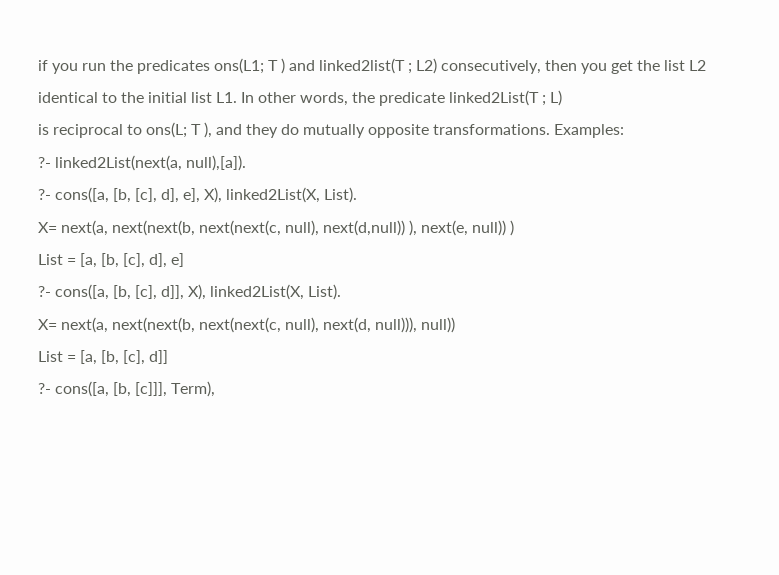if you run the predicates ons(L1; T ) and linked2list(T ; L2) consecutively, then you get the list L2 identical to the initial list L1. In other words, the predicate linked2List(T ; L)
is reciprocal to ons(L; T ), and they do mutually opposite transformations. Examples:
?- linked2List(next(a, null),[a]).
?- cons([a, [b, [c], d], e], X), linked2List(X, List).
X= next(a, next(next(b, next(next(c, null), next(d,null)) ), next(e, null)) )
List = [a, [b, [c], d], e]
?- cons([a, [b, [c], d]], X), linked2List(X, List).
X= next(a, next(next(b, next(next(c, null), next(d, null))), null))
List = [a, [b, [c], d]]
?- cons([a, [b, [c]]], Term),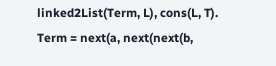linked2List(Term, L), cons(L, T).
Term = next(a, next(next(b,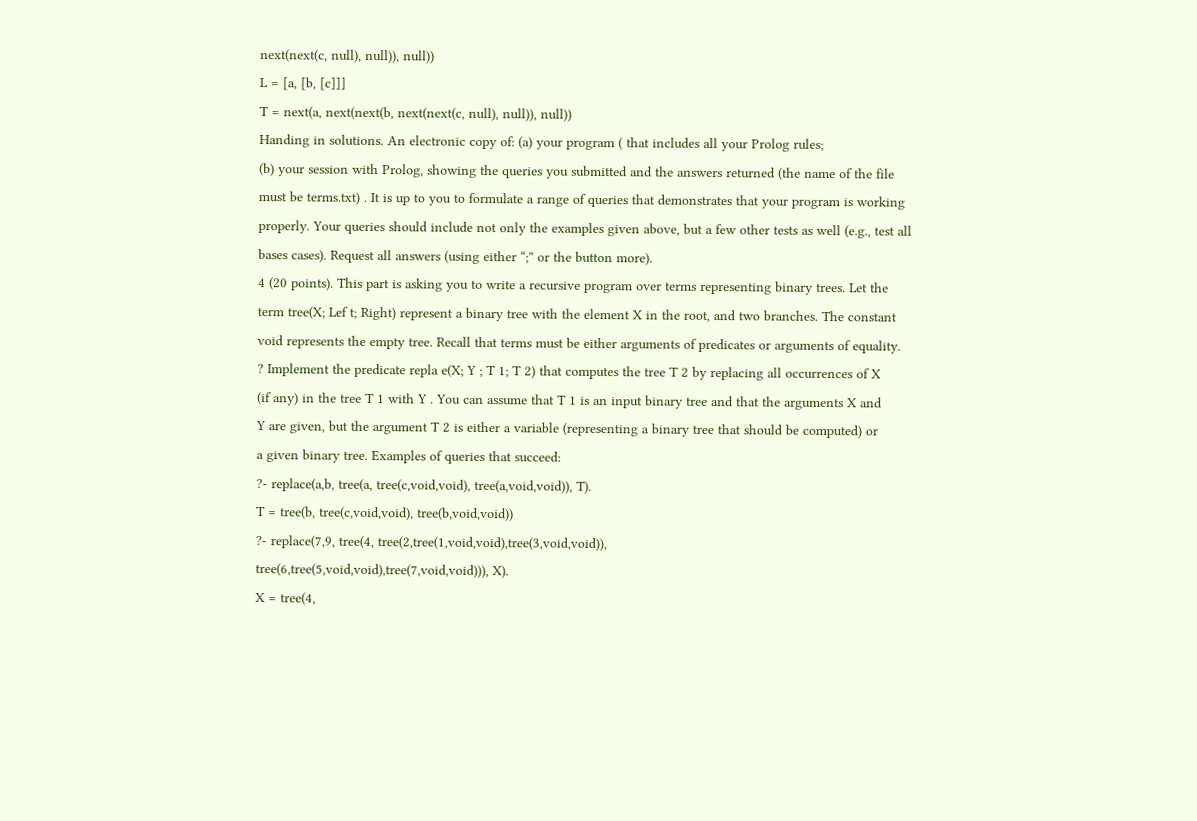next(next(c, null), null)), null))
L = [a, [b, [c]]]
T = next(a, next(next(b, next(next(c, null), null)), null))
Handing in solutions. An electronic copy of: (a) your program ( that includes all your Prolog rules;
(b) your session with Prolog, showing the queries you submitted and the answers returned (the name of the file
must be terms.txt) . It is up to you to formulate a range of queries that demonstrates that your program is working
properly. Your queries should include not only the examples given above, but a few other tests as well (e.g., test all
bases cases). Request all answers (using either “;” or the button more).
4 (20 points). This part is asking you to write a recursive program over terms representing binary trees. Let the
term tree(X; Lef t; Right) represent a binary tree with the element X in the root, and two branches. The constant
void represents the empty tree. Recall that terms must be either arguments of predicates or arguments of equality.
? Implement the predicate repla e(X; Y ; T 1; T 2) that computes the tree T 2 by replacing all occurrences of X
(if any) in the tree T 1 with Y . You can assume that T 1 is an input binary tree and that the arguments X and
Y are given, but the argument T 2 is either a variable (representing a binary tree that should be computed) or
a given binary tree. Examples of queries that succeed:
?- replace(a,b, tree(a, tree(c,void,void), tree(a,void,void)), T).
T = tree(b, tree(c,void,void), tree(b,void,void))
?- replace(7,9, tree(4, tree(2,tree(1,void,void),tree(3,void,void)),
tree(6,tree(5,void,void),tree(7,void,void))), X).
X = tree(4,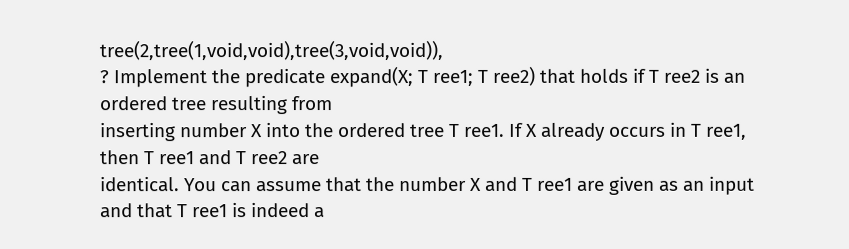tree(2,tree(1,void,void),tree(3,void,void)),
? Implement the predicate expand(X; T ree1; T ree2) that holds if T ree2 is an ordered tree resulting from
inserting number X into the ordered tree T ree1. If X already occurs in T ree1, then T ree1 and T ree2 are
identical. You can assume that the number X and T ree1 are given as an input and that T ree1 is indeed a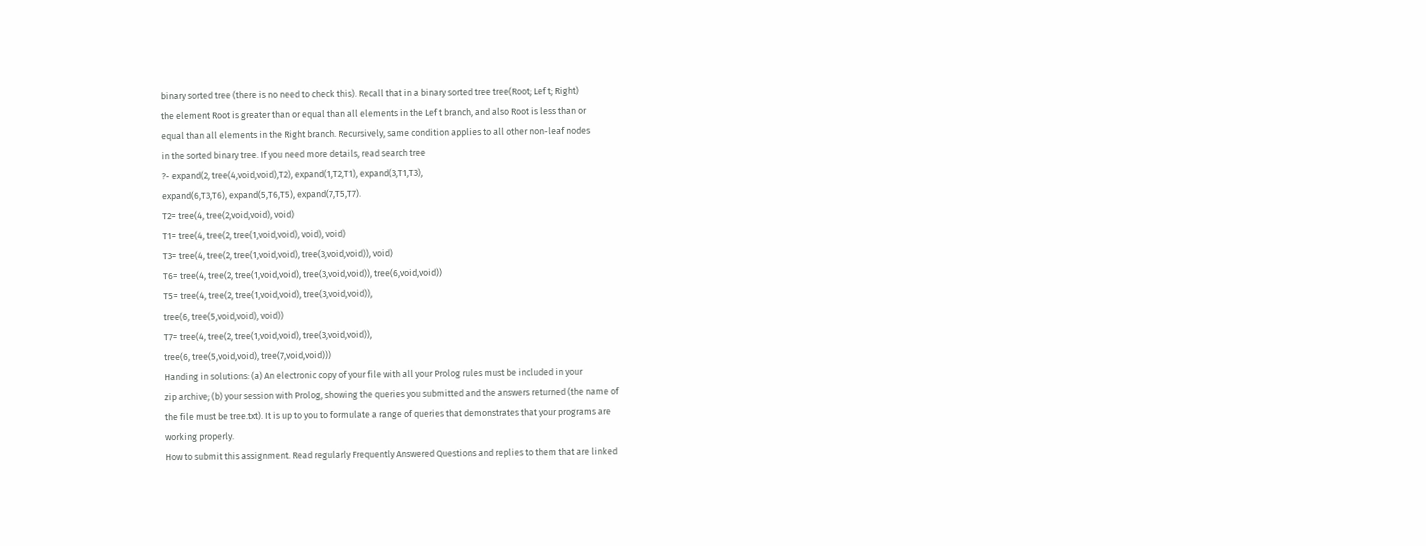binary sorted tree (there is no need to check this). Recall that in a binary sorted tree tree(Root; Lef t; Right)
the element Root is greater than or equal than all elements in the Lef t branch, and also Root is less than or
equal than all elements in the Right branch. Recursively, same condition applies to all other non-leaf nodes
in the sorted binary tree. If you need more details, read search tree
?- expand(2, tree(4,void,void),T2), expand(1,T2,T1), expand(3,T1,T3),
expand(6,T3,T6), expand(5,T6,T5), expand(7,T5,T7).
T2= tree(4, tree(2,void,void), void)
T1= tree(4, tree(2, tree(1,void,void), void), void)
T3= tree(4, tree(2, tree(1,void,void), tree(3,void,void)), void)
T6= tree(4, tree(2, tree(1,void,void), tree(3,void,void)), tree(6,void,void))
T5= tree(4, tree(2, tree(1,void,void), tree(3,void,void)),
tree(6, tree(5,void,void), void))
T7= tree(4, tree(2, tree(1,void,void), tree(3,void,void)),
tree(6, tree(5,void,void), tree(7,void,void)))
Handing in solutions: (a) An electronic copy of your file with all your Prolog rules must be included in your
zip archive; (b) your session with Prolog, showing the queries you submitted and the answers returned (the name of
the file must be tree.txt). It is up to you to formulate a range of queries that demonstrates that your programs are
working properly.
How to submit this assignment. Read regularly Frequently Answered Questions and replies to them that are linked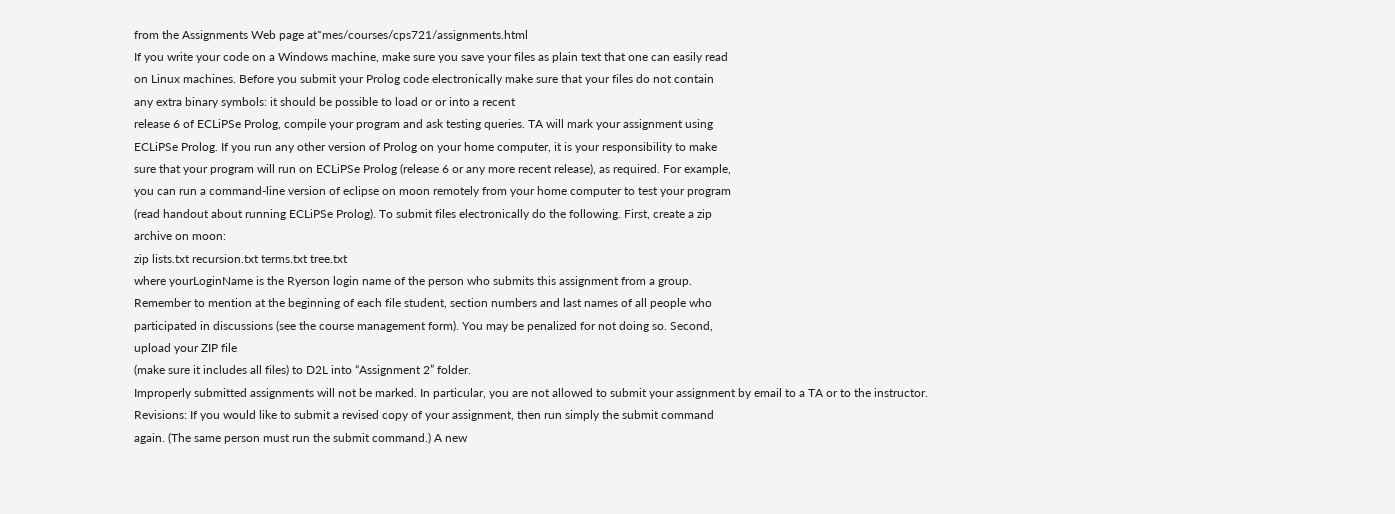from the Assignments Web page at˜mes/courses/cps721/assignments.html
If you write your code on a Windows machine, make sure you save your files as plain text that one can easily read
on Linux machines. Before you submit your Prolog code electronically make sure that your files do not contain
any extra binary symbols: it should be possible to load or or into a recent
release 6 of ECLiPSe Prolog, compile your program and ask testing queries. TA will mark your assignment using
ECLiPSe Prolog. If you run any other version of Prolog on your home computer, it is your responsibility to make
sure that your program will run on ECLiPSe Prolog (release 6 or any more recent release), as required. For example,
you can run a command-line version of eclipse on moon remotely from your home computer to test your program
(read handout about running ECLiPSe Prolog). To submit files electronically do the following. First, create a zip
archive on moon:
zip lists.txt recursion.txt terms.txt tree.txt
where yourLoginName is the Ryerson login name of the person who submits this assignment from a group.
Remember to mention at the beginning of each file student, section numbers and last names of all people who
participated in discussions (see the course management form). You may be penalized for not doing so. Second,
upload your ZIP file
(make sure it includes all files) to D2L into “Assignment 2” folder.
Improperly submitted assignments will not be marked. In particular, you are not allowed to submit your assignment by email to a TA or to the instructor.
Revisions: If you would like to submit a revised copy of your assignment, then run simply the submit command
again. (The same person must run the submit command.) A new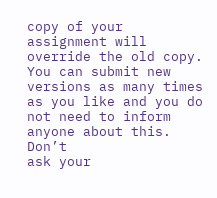copy of your assignment will override the old copy.
You can submit new versions as many times as you like and you do not need to inform anyone about this. Don’t
ask your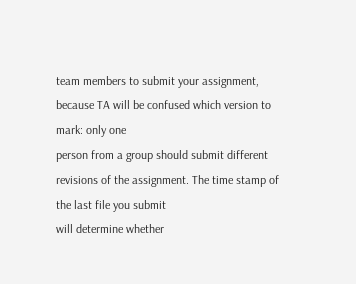team members to submit your assignment, because TA will be confused which version to mark: only one
person from a group should submit different revisions of the assignment. The time stamp of the last file you submit
will determine whether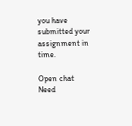you have submitted your assignment in time.

Open chat
Need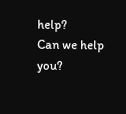help?
Can we help you?